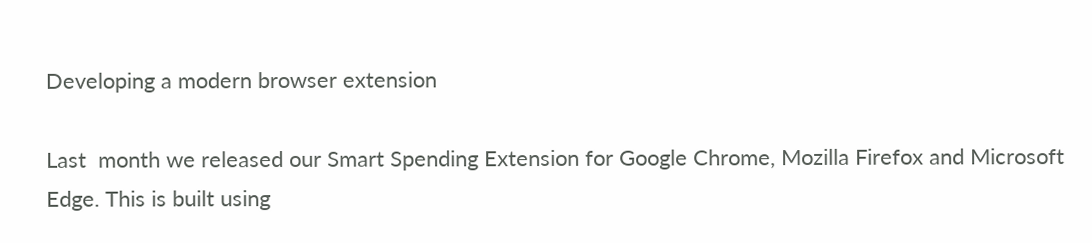Developing a modern browser extension

Last  month we released our Smart Spending Extension for Google Chrome, Mozilla Firefox and Microsoft Edge. This is built using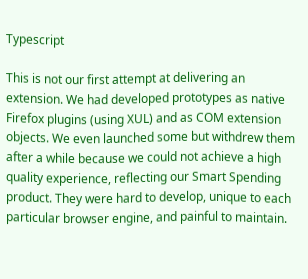Typescript

This is not our first attempt at delivering an extension. We had developed prototypes as native Firefox plugins (using XUL) and as COM extension objects. We even launched some but withdrew them after a while because we could not achieve a high quality experience, reflecting our Smart Spending product. They were hard to develop, unique to each particular browser engine, and painful to maintain.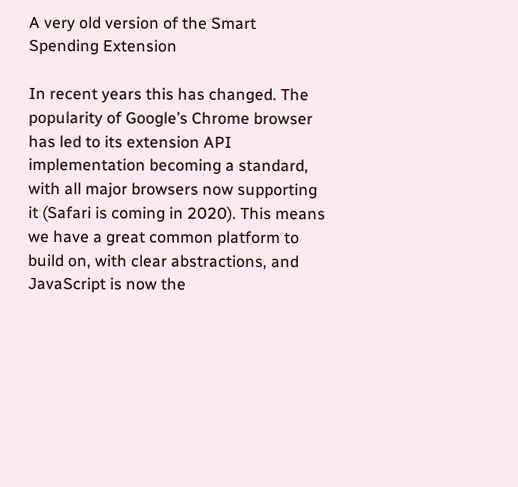A very old version of the Smart Spending Extension

In recent years this has changed. The popularity of Google’s Chrome browser has led to its extension API implementation becoming a standard, with all major browsers now supporting it (Safari is coming in 2020). This means we have a great common platform to build on, with clear abstractions, and JavaScript is now the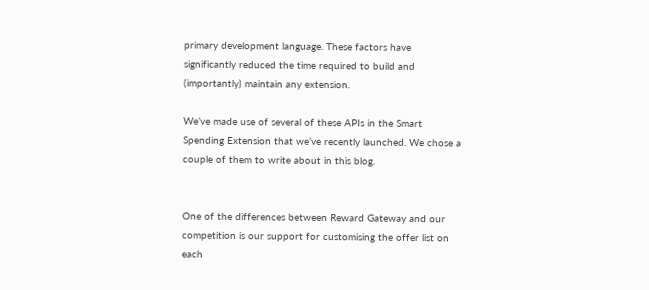primary development language. These factors have significantly reduced the time required to build and (importantly) maintain any extension.

We’ve made use of several of these APIs in the Smart Spending Extension that we’ve recently launched. We chose a couple of them to write about in this blog.


One of the differences between Reward Gateway and our competition is our support for customising the offer list on each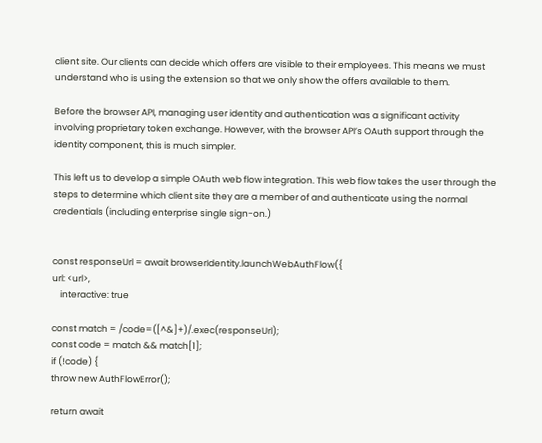client site. Our clients can decide which offers are visible to their employees. This means we must understand who is using the extension so that we only show the offers available to them.

Before the browser API, managing user identity and authentication was a significant activity involving proprietary token exchange. However, with the browser API’s OAuth support through the identity component, this is much simpler.

This left us to develop a simple OAuth web flow integration. This web flow takes the user through the steps to determine which client site they are a member of and authenticate using the normal credentials (including enterprise single sign-on.)


const responseUrl = await browserIdentity.launchWebAuthFlow({
url: <url>,
    interactive: true

const match = /code=([^&]+)/.exec(responseUrl);
const code = match && match[1];
if (!code) {
throw new AuthFlowError();

return await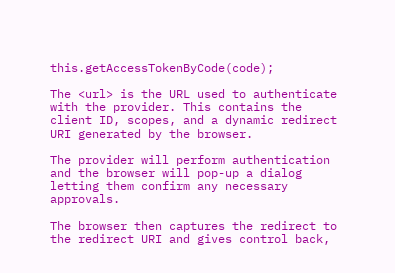this.getAccessTokenByCode(code);

The <url> is the URL used to authenticate with the provider. This contains the client ID, scopes, and a dynamic redirect URI generated by the browser.

The provider will perform authentication and the browser will pop-up a dialog letting them confirm any necessary approvals.

The browser then captures the redirect to the redirect URI and gives control back,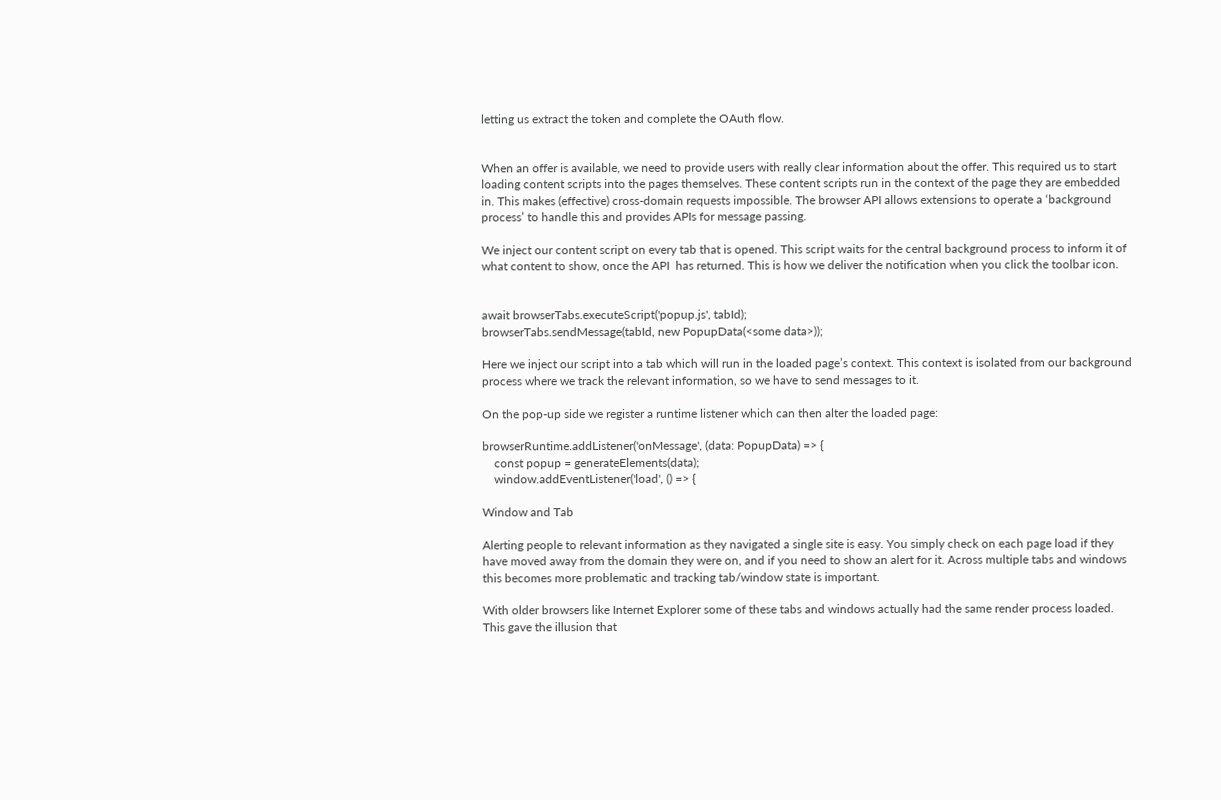letting us extract the token and complete the OAuth flow.


When an offer is available, we need to provide users with really clear information about the offer. This required us to start loading content scripts into the pages themselves. These content scripts run in the context of the page they are embedded in. This makes (effective) cross-domain requests impossible. The browser API allows extensions to operate a ‘background process’ to handle this and provides APIs for message passing.

We inject our content script on every tab that is opened. This script waits for the central background process to inform it of what content to show, once the API  has returned. This is how we deliver the notification when you click the toolbar icon.


await browserTabs.executeScript('popup.js', tabId);
browserTabs.sendMessage(tabId, new PopupData(<some data>));

Here we inject our script into a tab which will run in the loaded page’s context. This context is isolated from our background process where we track the relevant information, so we have to send messages to it.

On the pop-up side we register a runtime listener which can then alter the loaded page:

browserRuntime.addListener('onMessage', (data: PopupData) => {
    const popup = generateElements(data);
    window.addEventListener('load', () => {

Window and Tab

Alerting people to relevant information as they navigated a single site is easy. You simply check on each page load if they have moved away from the domain they were on, and if you need to show an alert for it. Across multiple tabs and windows this becomes more problematic and tracking tab/window state is important.

With older browsers like Internet Explorer some of these tabs and windows actually had the same render process loaded. This gave the illusion that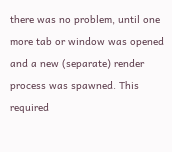there was no problem, until one more tab or window was opened and a new (separate) render process was spawned. This required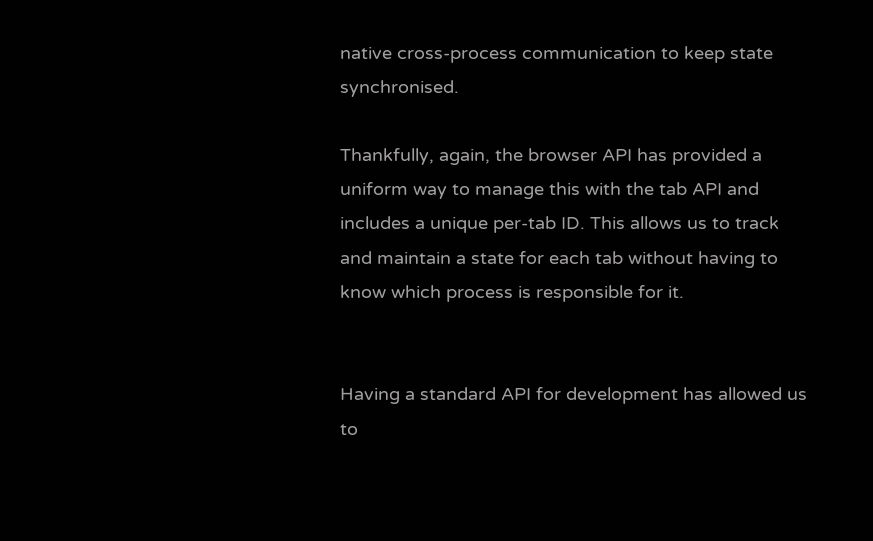native cross-process communication to keep state synchronised.

Thankfully, again, the browser API has provided a uniform way to manage this with the tab API and includes a unique per-tab ID. This allows us to track and maintain a state for each tab without having to know which process is responsible for it.


Having a standard API for development has allowed us to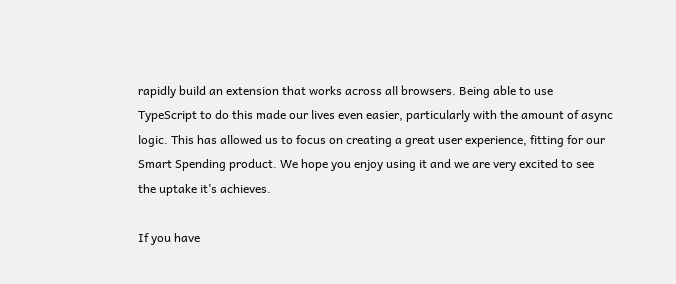rapidly build an extension that works across all browsers. Being able to use TypeScript to do this made our lives even easier, particularly with the amount of async logic. This has allowed us to focus on creating a great user experience, fitting for our Smart Spending product. We hope you enjoy using it and we are very excited to see the uptake it’s achieves.

If you have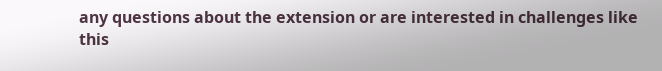any questions about the extension or are interested in challenges like this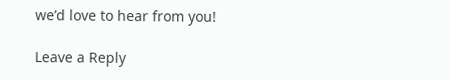we’d love to hear from you!

Leave a Reply